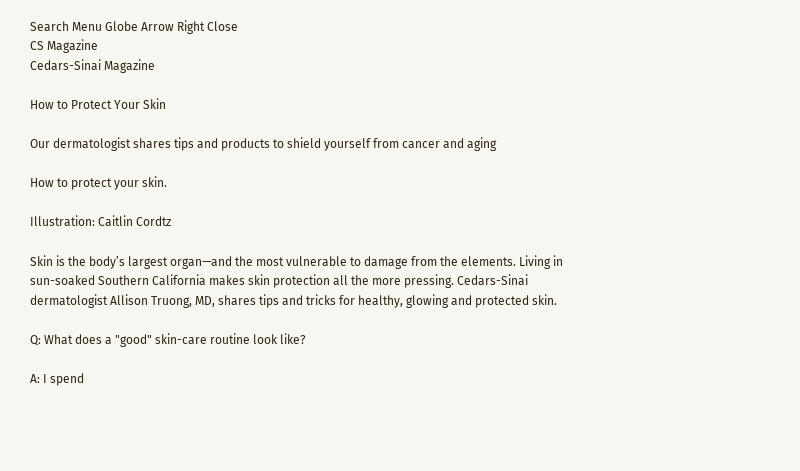Search Menu Globe Arrow Right Close
CS Magazine
Cedars-Sinai Magazine

How to Protect Your Skin

Our dermatologist shares tips and products to shield yourself from cancer and aging

How to protect your skin.

Illustration: Caitlin Cordtz

Skin is the body’s largest organ—and the most vulnerable to damage from the elements. Living in sun-soaked Southern California makes skin protection all the more pressing. Cedars-Sinai dermatologist Allison Truong, MD, shares tips and tricks for healthy, glowing and protected skin.

Q: What does a "good" skin-care routine look like?

A: I spend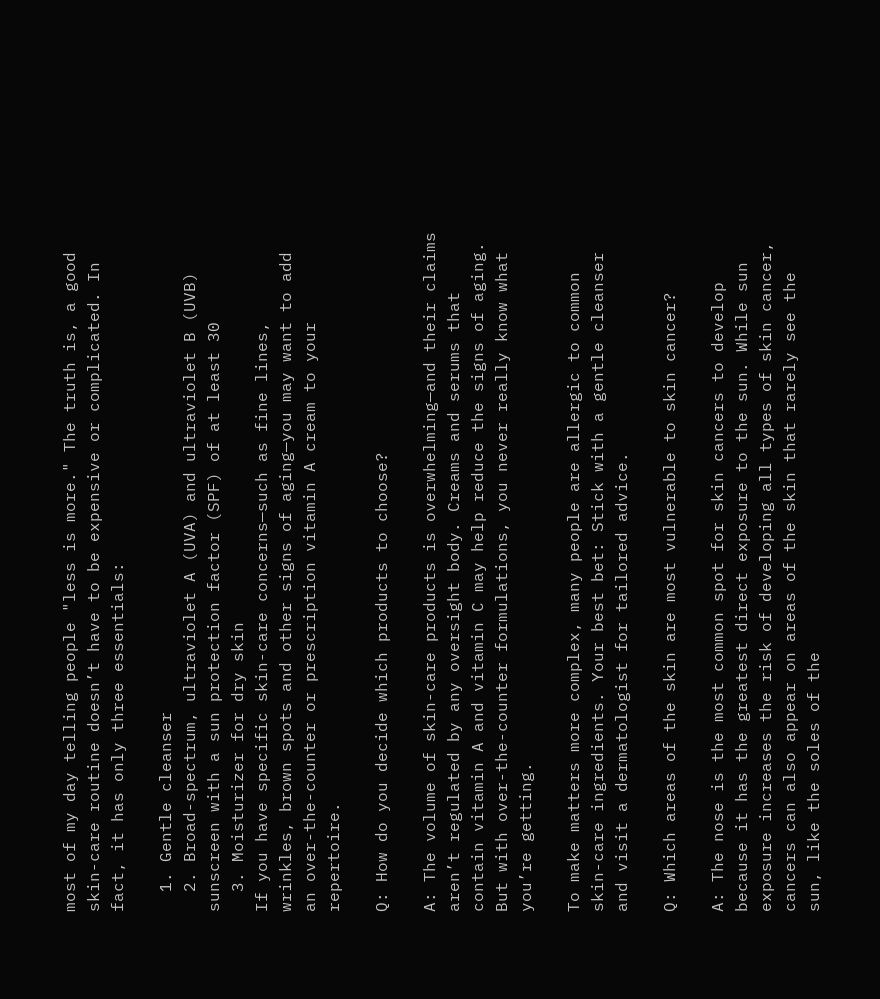most of my day telling people "less is more." The truth is, a good skin-care routine doesn’t have to be expensive or complicated. In fact, it has only three essentials:

  1. Gentle cleanser
  2. Broad-spectrum, ultraviolet A (UVA) and ultraviolet B (UVB) sunscreen with a sun protection factor (SPF) of at least 30
  3. Moisturizer for dry skin
If you have specific skin-care concerns—such as fine lines, wrinkles, brown spots and other signs of aging—you may want to add an over-the-counter or prescription vitamin A cream to your repertoire.

Q: How do you decide which products to choose?

A: The volume of skin-care products is overwhelming—and their claims aren’t regulated by any oversight body. Creams and serums that contain vitamin A and vitamin C may help reduce the signs of aging. But with over-the-counter formulations, you never really know what you’re getting.

To make matters more complex, many people are allergic to common skin-care ingredients. Your best bet: Stick with a gentle cleanser and visit a dermatologist for tailored advice.

Q: Which areas of the skin are most vulnerable to skin cancer?

A: The nose is the most common spot for skin cancers to develop because it has the greatest direct exposure to the sun. While sun exposure increases the risk of developing all types of skin cancer, cancers can also appear on areas of the skin that rarely see the sun, like the soles of the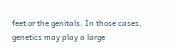feet or the genitals. In those cases, genetics may play a large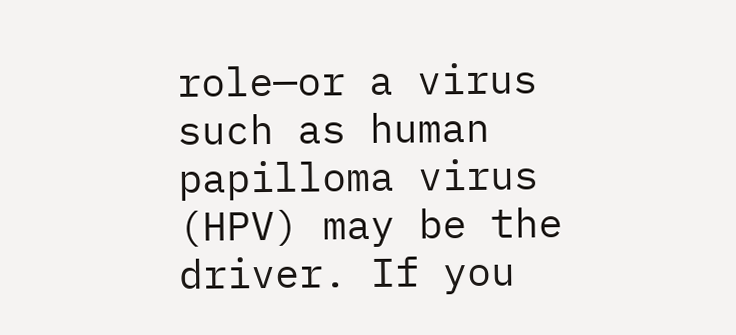role—or a virus such as human papilloma virus (HPV) may be the driver. If you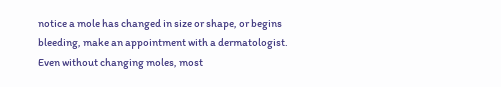notice a mole has changed in size or shape, or begins bleeding, make an appointment with a dermatologist. Even without changing moles, most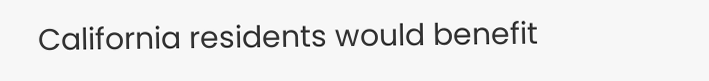California residents would benefit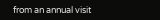from an annual visit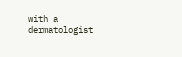with a dermatologist